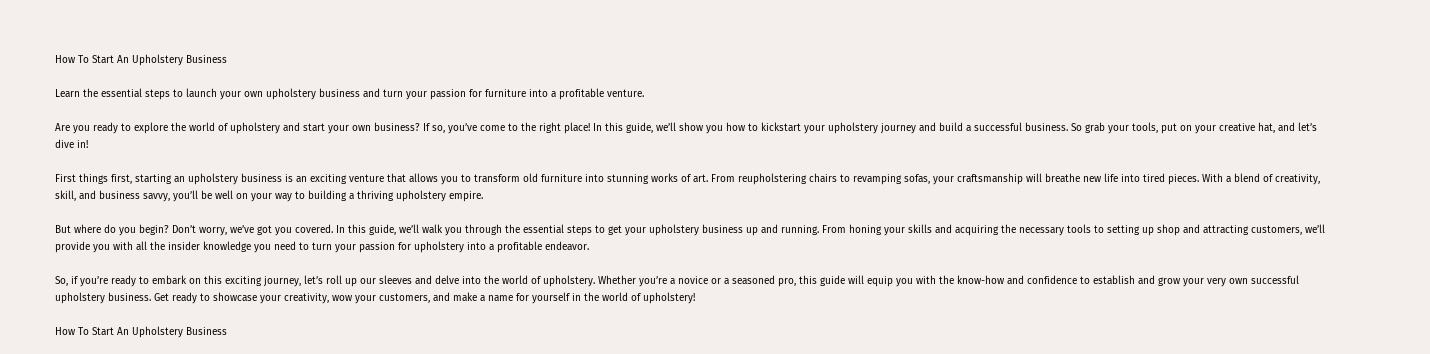How To Start An Upholstery Business

Learn the essential steps to launch your own upholstery business and turn your passion for furniture into a profitable venture.

Are you ready to explore the world of upholstery and start your own business? If so, you’ve come to the right place! In this guide, we’ll show you how to kickstart your upholstery journey and build a successful business. So grab your tools, put on your creative hat, and let’s dive in!

First things first, starting an upholstery business is an exciting venture that allows you to transform old furniture into stunning works of art. From reupholstering chairs to revamping sofas, your craftsmanship will breathe new life into tired pieces. With a blend of creativity, skill, and business savvy, you’ll be well on your way to building a thriving upholstery empire.

But where do you begin? Don’t worry, we’ve got you covered. In this guide, we’ll walk you through the essential steps to get your upholstery business up and running. From honing your skills and acquiring the necessary tools to setting up shop and attracting customers, we’ll provide you with all the insider knowledge you need to turn your passion for upholstery into a profitable endeavor.

So, if you’re ready to embark on this exciting journey, let’s roll up our sleeves and delve into the world of upholstery. Whether you’re a novice or a seasoned pro, this guide will equip you with the know-how and confidence to establish and grow your very own successful upholstery business. Get ready to showcase your creativity, wow your customers, and make a name for yourself in the world of upholstery!

How To Start An Upholstery Business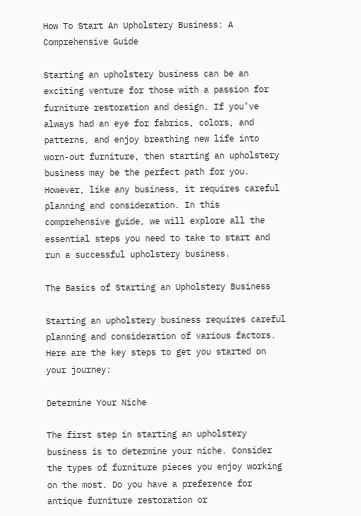How To Start An Upholstery Business: A Comprehensive Guide

Starting an upholstery business can be an exciting venture for those with a passion for furniture restoration and design. If you’ve always had an eye for fabrics, colors, and patterns, and enjoy breathing new life into worn-out furniture, then starting an upholstery business may be the perfect path for you. However, like any business, it requires careful planning and consideration. In this comprehensive guide, we will explore all the essential steps you need to take to start and run a successful upholstery business.

The Basics of Starting an Upholstery Business

Starting an upholstery business requires careful planning and consideration of various factors. Here are the key steps to get you started on your journey:

Determine Your Niche

The first step in starting an upholstery business is to determine your niche. Consider the types of furniture pieces you enjoy working on the most. Do you have a preference for antique furniture restoration or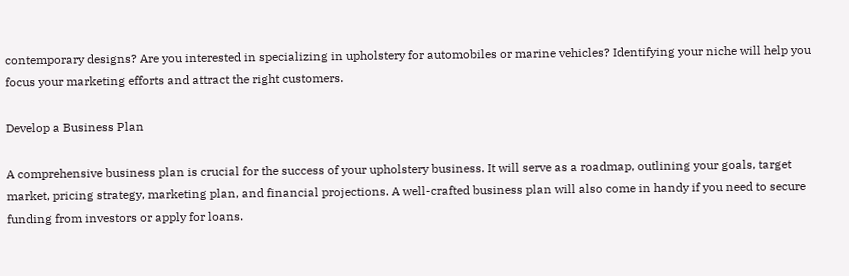contemporary designs? Are you interested in specializing in upholstery for automobiles or marine vehicles? Identifying your niche will help you focus your marketing efforts and attract the right customers.

Develop a Business Plan

A comprehensive business plan is crucial for the success of your upholstery business. It will serve as a roadmap, outlining your goals, target market, pricing strategy, marketing plan, and financial projections. A well-crafted business plan will also come in handy if you need to secure funding from investors or apply for loans.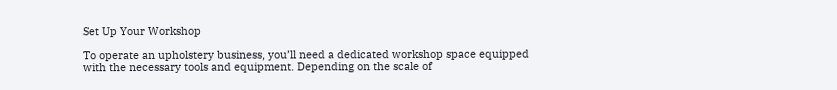Set Up Your Workshop

To operate an upholstery business, you’ll need a dedicated workshop space equipped with the necessary tools and equipment. Depending on the scale of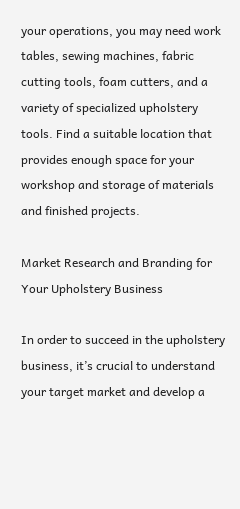your operations, you may need work tables, sewing machines, fabric cutting tools, foam cutters, and a variety of specialized upholstery tools. Find a suitable location that provides enough space for your workshop and storage of materials and finished projects.

Market Research and Branding for Your Upholstery Business

In order to succeed in the upholstery business, it’s crucial to understand your target market and develop a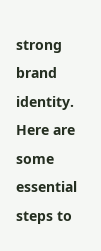strong brand identity. Here are some essential steps to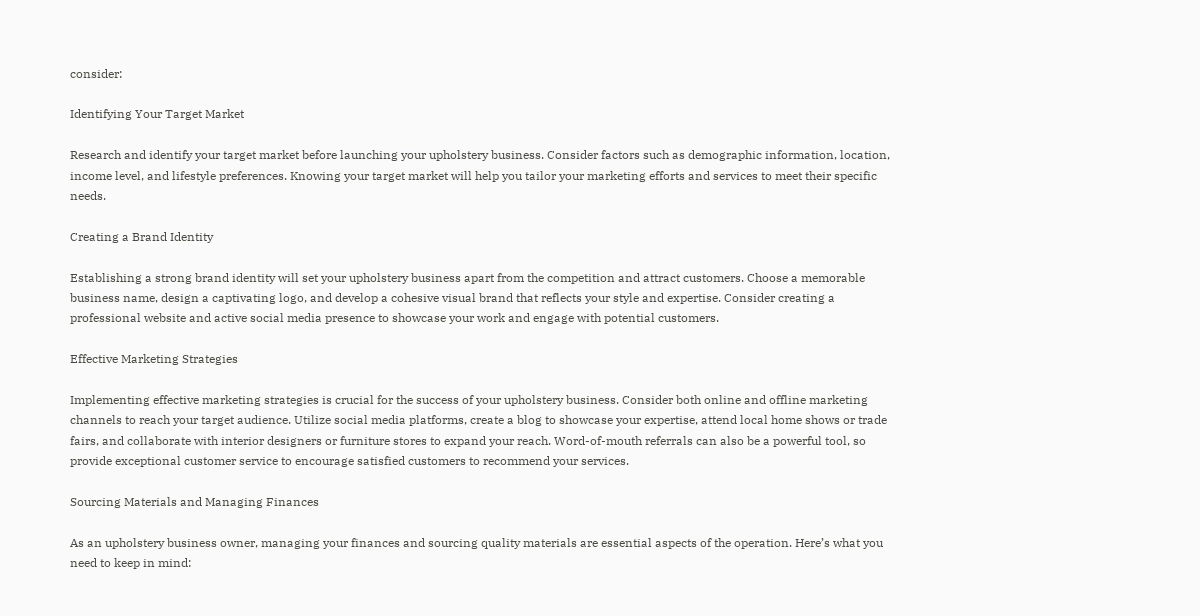consider:

Identifying Your Target Market

Research and identify your target market before launching your upholstery business. Consider factors such as demographic information, location, income level, and lifestyle preferences. Knowing your target market will help you tailor your marketing efforts and services to meet their specific needs.

Creating a Brand Identity

Establishing a strong brand identity will set your upholstery business apart from the competition and attract customers. Choose a memorable business name, design a captivating logo, and develop a cohesive visual brand that reflects your style and expertise. Consider creating a professional website and active social media presence to showcase your work and engage with potential customers.

Effective Marketing Strategies

Implementing effective marketing strategies is crucial for the success of your upholstery business. Consider both online and offline marketing channels to reach your target audience. Utilize social media platforms, create a blog to showcase your expertise, attend local home shows or trade fairs, and collaborate with interior designers or furniture stores to expand your reach. Word-of-mouth referrals can also be a powerful tool, so provide exceptional customer service to encourage satisfied customers to recommend your services.

Sourcing Materials and Managing Finances

As an upholstery business owner, managing your finances and sourcing quality materials are essential aspects of the operation. Here’s what you need to keep in mind: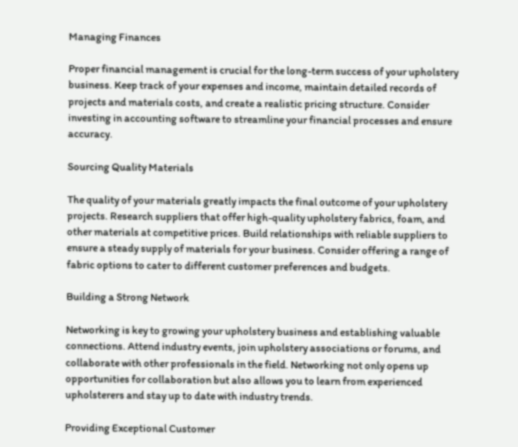Managing Finances

Proper financial management is crucial for the long-term success of your upholstery business. Keep track of your expenses and income, maintain detailed records of projects and materials costs, and create a realistic pricing structure. Consider investing in accounting software to streamline your financial processes and ensure accuracy.

Sourcing Quality Materials

The quality of your materials greatly impacts the final outcome of your upholstery projects. Research suppliers that offer high-quality upholstery fabrics, foam, and other materials at competitive prices. Build relationships with reliable suppliers to ensure a steady supply of materials for your business. Consider offering a range of fabric options to cater to different customer preferences and budgets.

Building a Strong Network

Networking is key to growing your upholstery business and establishing valuable connections. Attend industry events, join upholstery associations or forums, and collaborate with other professionals in the field. Networking not only opens up opportunities for collaboration but also allows you to learn from experienced upholsterers and stay up to date with industry trends.

Providing Exceptional Customer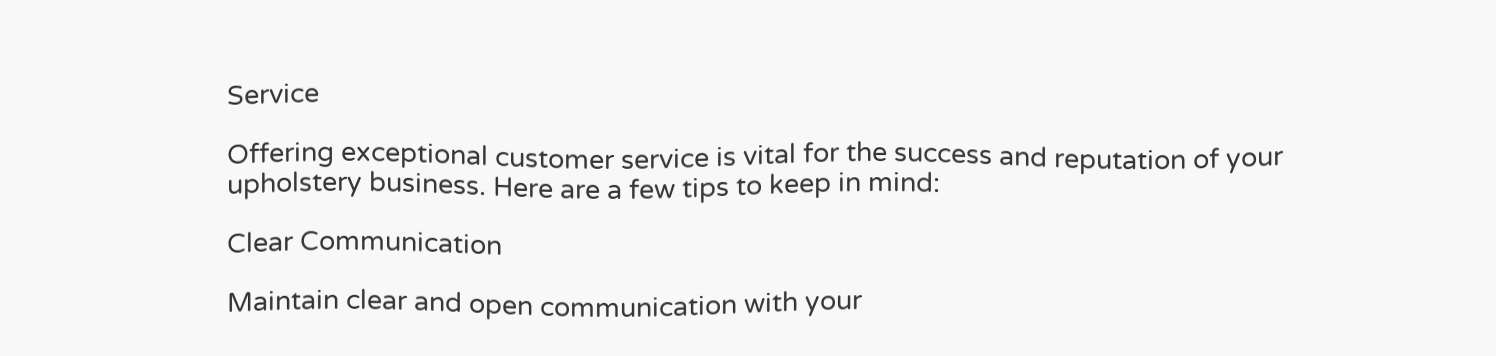Service

Offering exceptional customer service is vital for the success and reputation of your upholstery business. Here are a few tips to keep in mind:

Clear Communication

Maintain clear and open communication with your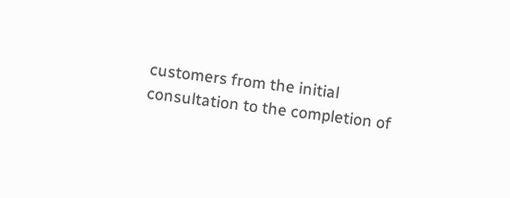customers from the initial consultation to the completion of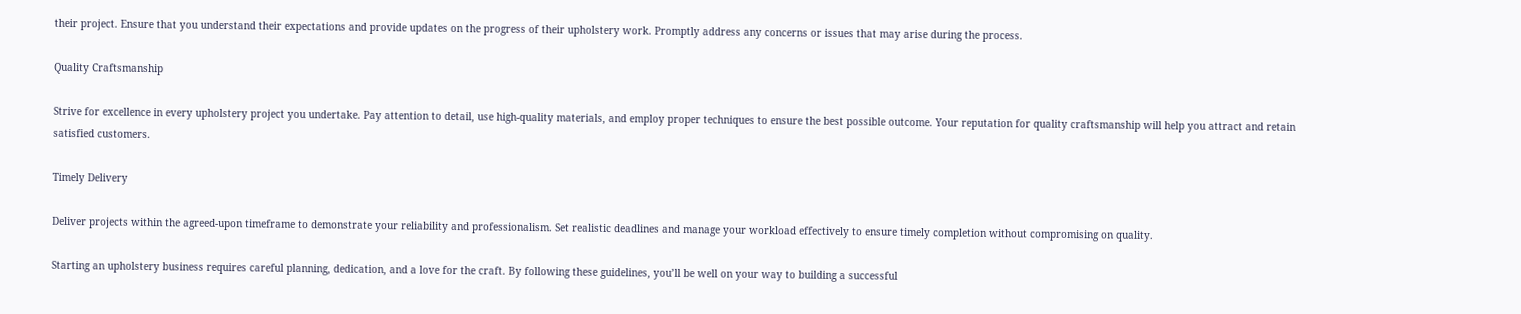their project. Ensure that you understand their expectations and provide updates on the progress of their upholstery work. Promptly address any concerns or issues that may arise during the process.

Quality Craftsmanship

Strive for excellence in every upholstery project you undertake. Pay attention to detail, use high-quality materials, and employ proper techniques to ensure the best possible outcome. Your reputation for quality craftsmanship will help you attract and retain satisfied customers.

Timely Delivery

Deliver projects within the agreed-upon timeframe to demonstrate your reliability and professionalism. Set realistic deadlines and manage your workload effectively to ensure timely completion without compromising on quality.

Starting an upholstery business requires careful planning, dedication, and a love for the craft. By following these guidelines, you’ll be well on your way to building a successful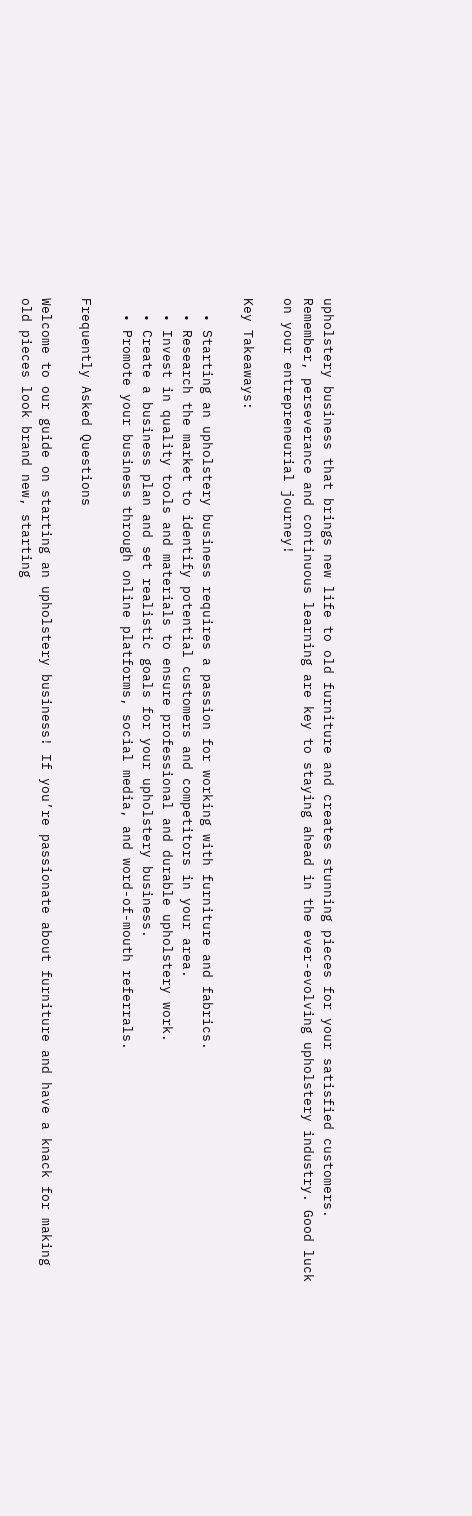upholstery business that brings new life to old furniture and creates stunning pieces for your satisfied customers. Remember, perseverance and continuous learning are key to staying ahead in the ever-evolving upholstery industry. Good luck on your entrepreneurial journey!

Key Takeaways:

  • Starting an upholstery business requires a passion for working with furniture and fabrics.
  • Research the market to identify potential customers and competitors in your area.
  • Invest in quality tools and materials to ensure professional and durable upholstery work.
  • Create a business plan and set realistic goals for your upholstery business.
  • Promote your business through online platforms, social media, and word-of-mouth referrals.

Frequently Asked Questions

Welcome to our guide on starting an upholstery business! If you’re passionate about furniture and have a knack for making old pieces look brand new, starting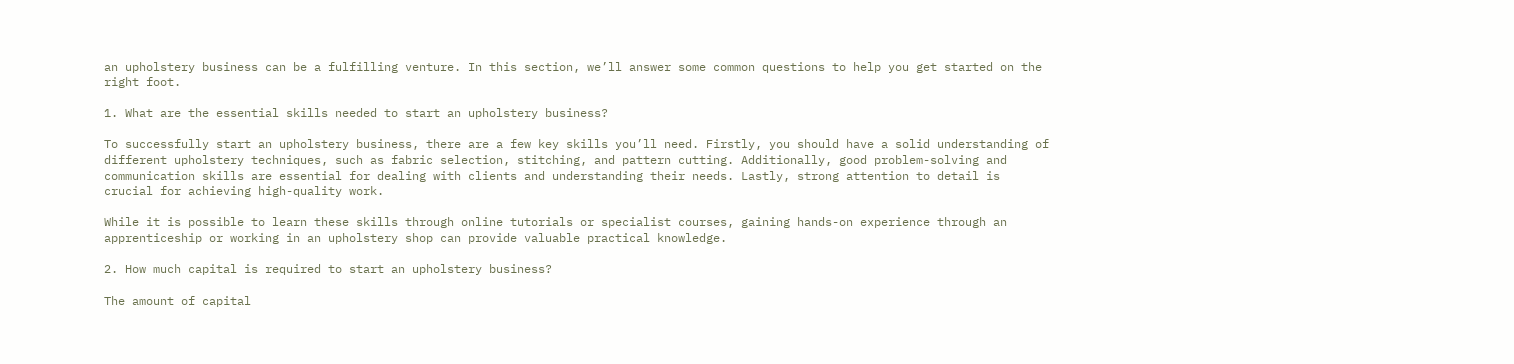an upholstery business can be a fulfilling venture. In this section, we’ll answer some common questions to help you get started on the right foot.

1. What are the essential skills needed to start an upholstery business?

To successfully start an upholstery business, there are a few key skills you’ll need. Firstly, you should have a solid understanding of different upholstery techniques, such as fabric selection, stitching, and pattern cutting. Additionally, good problem-solving and communication skills are essential for dealing with clients and understanding their needs. Lastly, strong attention to detail is crucial for achieving high-quality work.

While it is possible to learn these skills through online tutorials or specialist courses, gaining hands-on experience through an apprenticeship or working in an upholstery shop can provide valuable practical knowledge.

2. How much capital is required to start an upholstery business?

The amount of capital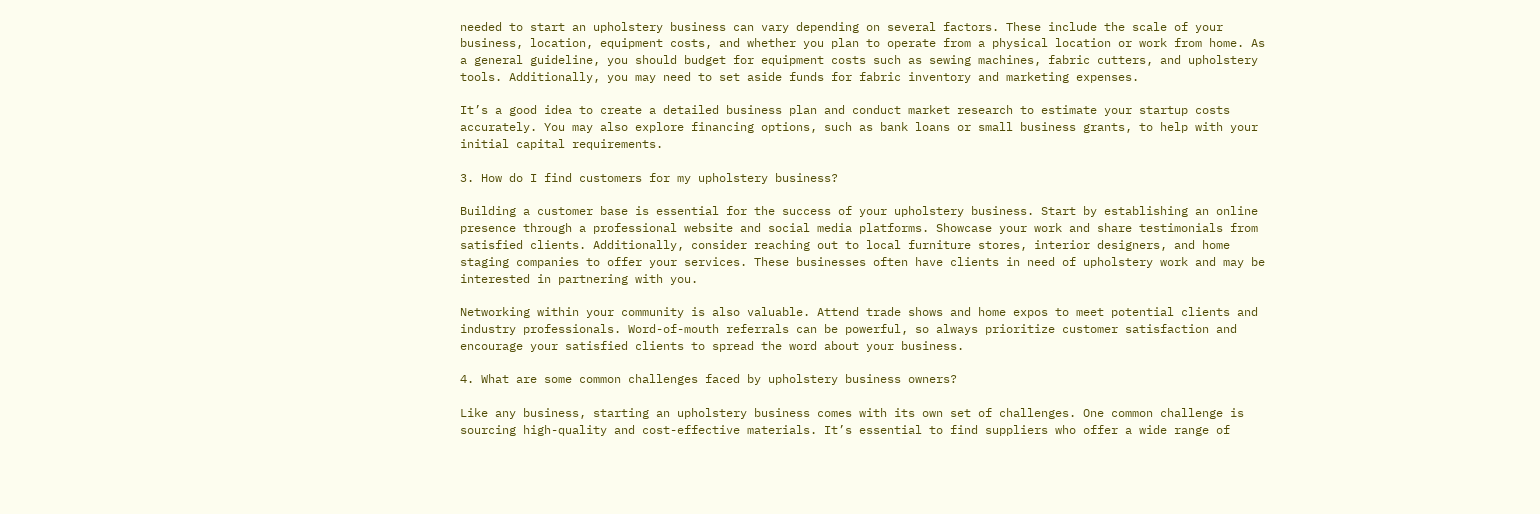needed to start an upholstery business can vary depending on several factors. These include the scale of your business, location, equipment costs, and whether you plan to operate from a physical location or work from home. As a general guideline, you should budget for equipment costs such as sewing machines, fabric cutters, and upholstery tools. Additionally, you may need to set aside funds for fabric inventory and marketing expenses.

It’s a good idea to create a detailed business plan and conduct market research to estimate your startup costs accurately. You may also explore financing options, such as bank loans or small business grants, to help with your initial capital requirements.

3. How do I find customers for my upholstery business?

Building a customer base is essential for the success of your upholstery business. Start by establishing an online presence through a professional website and social media platforms. Showcase your work and share testimonials from satisfied clients. Additionally, consider reaching out to local furniture stores, interior designers, and home staging companies to offer your services. These businesses often have clients in need of upholstery work and may be interested in partnering with you.

Networking within your community is also valuable. Attend trade shows and home expos to meet potential clients and industry professionals. Word-of-mouth referrals can be powerful, so always prioritize customer satisfaction and encourage your satisfied clients to spread the word about your business.

4. What are some common challenges faced by upholstery business owners?

Like any business, starting an upholstery business comes with its own set of challenges. One common challenge is sourcing high-quality and cost-effective materials. It’s essential to find suppliers who offer a wide range of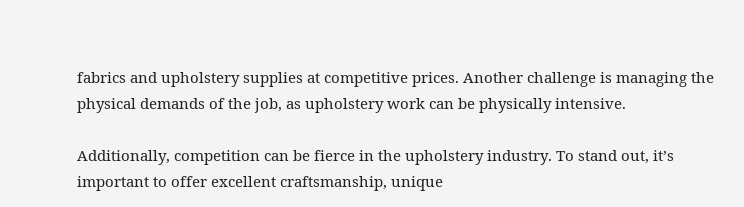fabrics and upholstery supplies at competitive prices. Another challenge is managing the physical demands of the job, as upholstery work can be physically intensive.

Additionally, competition can be fierce in the upholstery industry. To stand out, it’s important to offer excellent craftsmanship, unique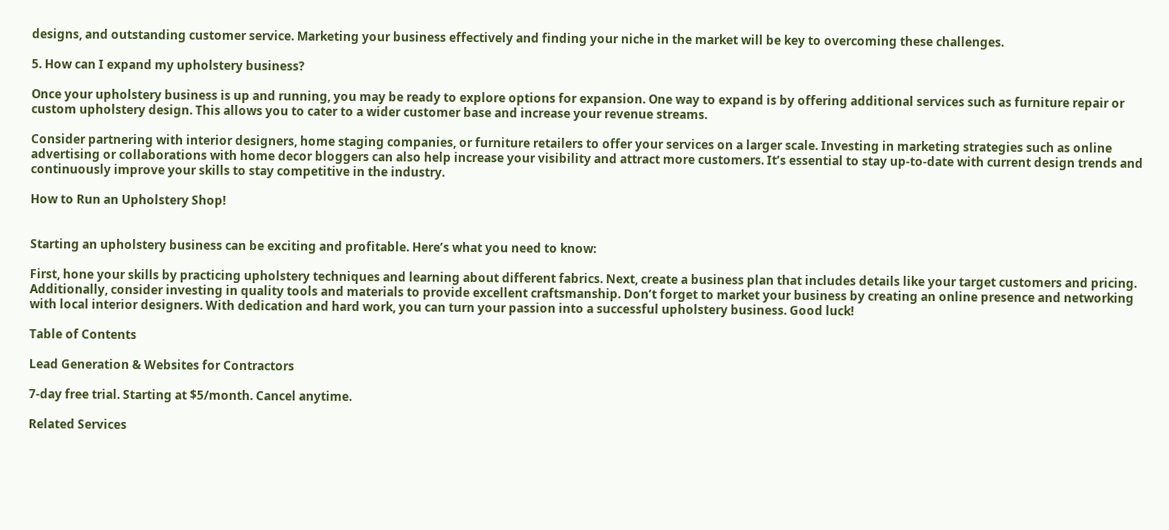designs, and outstanding customer service. Marketing your business effectively and finding your niche in the market will be key to overcoming these challenges.

5. How can I expand my upholstery business?

Once your upholstery business is up and running, you may be ready to explore options for expansion. One way to expand is by offering additional services such as furniture repair or custom upholstery design. This allows you to cater to a wider customer base and increase your revenue streams.

Consider partnering with interior designers, home staging companies, or furniture retailers to offer your services on a larger scale. Investing in marketing strategies such as online advertising or collaborations with home decor bloggers can also help increase your visibility and attract more customers. It’s essential to stay up-to-date with current design trends and continuously improve your skills to stay competitive in the industry.

How to Run an Upholstery Shop!


Starting an upholstery business can be exciting and profitable. Here’s what you need to know:

First, hone your skills by practicing upholstery techniques and learning about different fabrics. Next, create a business plan that includes details like your target customers and pricing. Additionally, consider investing in quality tools and materials to provide excellent craftsmanship. Don’t forget to market your business by creating an online presence and networking with local interior designers. With dedication and hard work, you can turn your passion into a successful upholstery business. Good luck!

Table of Contents

Lead Generation & Websites for Contractors

7-day free trial. Starting at $5/month. Cancel anytime.

Related Services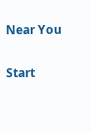Near You

Start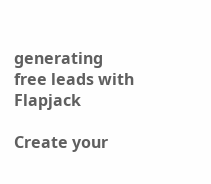generating free leads with Flapjack

Create your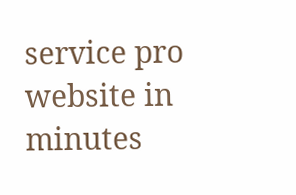service pro website in minutes